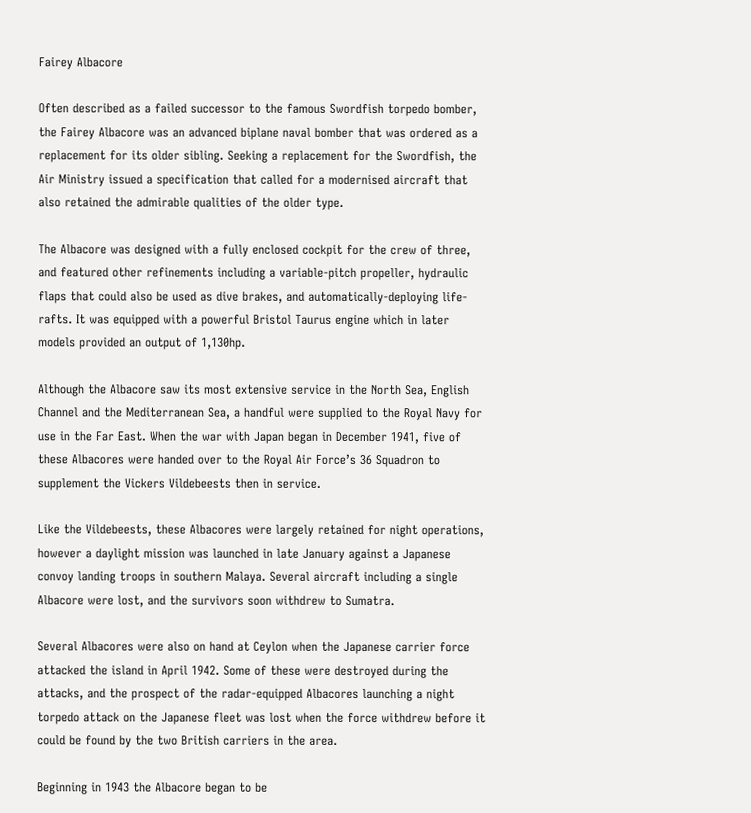Fairey Albacore

Often described as a failed successor to the famous Swordfish torpedo bomber, the Fairey Albacore was an advanced biplane naval bomber that was ordered as a replacement for its older sibling. Seeking a replacement for the Swordfish, the Air Ministry issued a specification that called for a modernised aircraft that also retained the admirable qualities of the older type.

The Albacore was designed with a fully enclosed cockpit for the crew of three, and featured other refinements including a variable-pitch propeller, hydraulic flaps that could also be used as dive brakes, and automatically-deploying life-rafts. It was equipped with a powerful Bristol Taurus engine which in later models provided an output of 1,130hp.

Although the Albacore saw its most extensive service in the North Sea, English Channel and the Mediterranean Sea, a handful were supplied to the Royal Navy for use in the Far East. When the war with Japan began in December 1941, five of these Albacores were handed over to the Royal Air Force’s 36 Squadron to supplement the Vickers Vildebeests then in service.

Like the Vildebeests, these Albacores were largely retained for night operations, however a daylight mission was launched in late January against a Japanese convoy landing troops in southern Malaya. Several aircraft including a single Albacore were lost, and the survivors soon withdrew to Sumatra.

Several Albacores were also on hand at Ceylon when the Japanese carrier force attacked the island in April 1942. Some of these were destroyed during the attacks, and the prospect of the radar-equipped Albacores launching a night torpedo attack on the Japanese fleet was lost when the force withdrew before it could be found by the two British carriers in the area.

Beginning in 1943 the Albacore began to be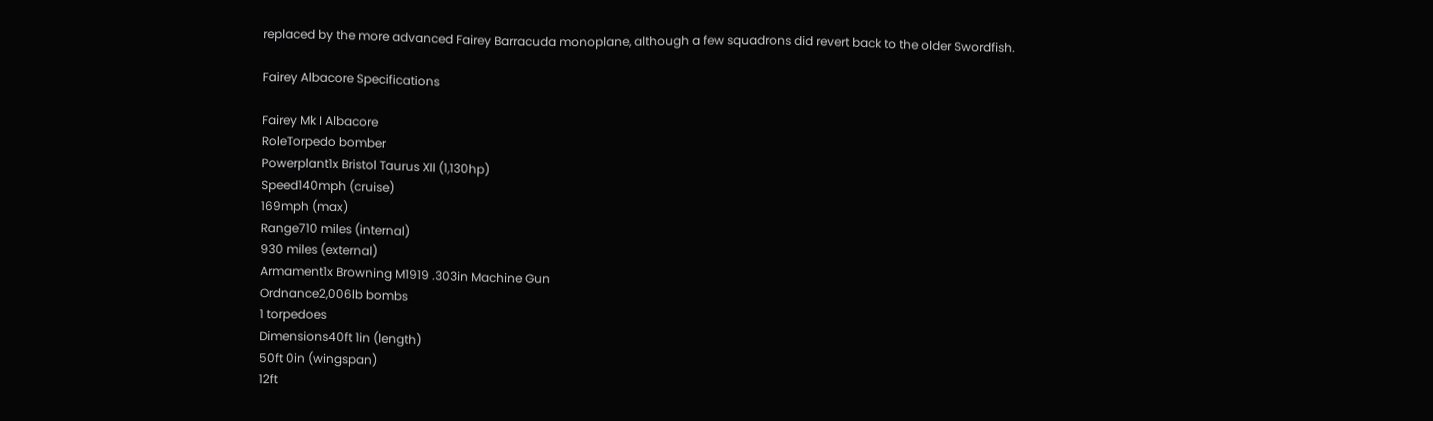replaced by the more advanced Fairey Barracuda monoplane, although a few squadrons did revert back to the older Swordfish.

Fairey Albacore Specifications

Fairey Mk I Albacore
RoleTorpedo bomber
Powerplant1x Bristol Taurus XII (1,130hp)
Speed140mph (cruise)
169mph (max)
Range710 miles (internal)
930 miles (external)
Armament1x Browning M1919 .303in Machine Gun
Ordnance2,006lb bombs
1 torpedoes
Dimensions40ft 1in (length)
50ft 0in (wingspan)
12ft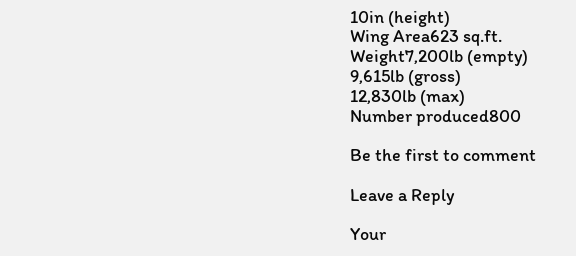10in (height)
Wing Area623 sq.ft.
Weight7,200lb (empty)
9,615lb (gross)
12,830lb (max)
Number produced800

Be the first to comment

Leave a Reply

Your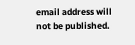email address will not be published.